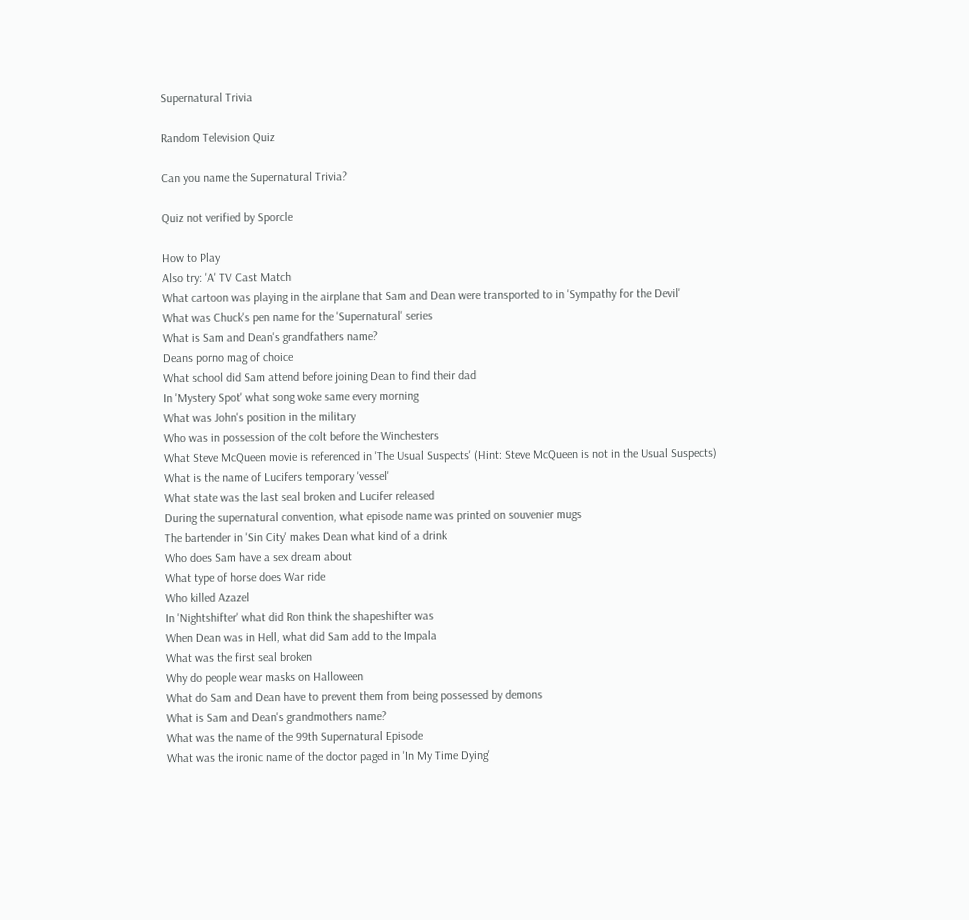Supernatural Trivia

Random Television Quiz

Can you name the Supernatural Trivia?

Quiz not verified by Sporcle

How to Play
Also try: 'A' TV Cast Match
What cartoon was playing in the airplane that Sam and Dean were transported to in 'Sympathy for the Devil'
What was Chuck's pen name for the 'Supernatural' series
What is Sam and Dean's grandfathers name?
Deans porno mag of choice
What school did Sam attend before joining Dean to find their dad
In 'Mystery Spot' what song woke same every morning
What was John's position in the military
Who was in possession of the colt before the Winchesters
What Steve McQueen movie is referenced in 'The Usual Suspects' (Hint: Steve McQueen is not in the Usual Suspects)
What is the name of Lucifers temporary 'vessel'
What state was the last seal broken and Lucifer released
During the supernatural convention, what episode name was printed on souvenier mugs
The bartender in 'Sin City' makes Dean what kind of a drink
Who does Sam have a sex dream about
What type of horse does War ride
Who killed Azazel
In 'Nightshifter' what did Ron think the shapeshifter was
When Dean was in Hell, what did Sam add to the Impala
What was the first seal broken
Why do people wear masks on Halloween
What do Sam and Dean have to prevent them from being possessed by demons
What is Sam and Dean's grandmothers name?
What was the name of the 99th Supernatural Episode
What was the ironic name of the doctor paged in 'In My Time Dying'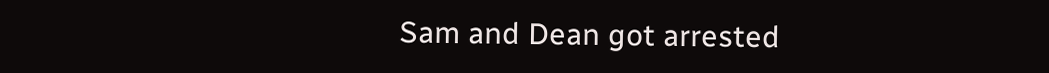Sam and Dean got arrested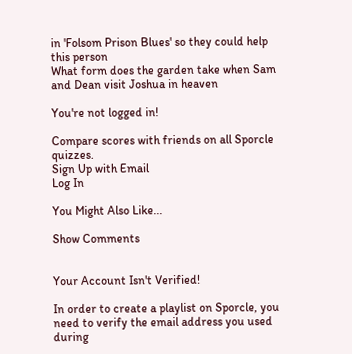in 'Folsom Prison Blues' so they could help this person
What form does the garden take when Sam and Dean visit Joshua in heaven

You're not logged in!

Compare scores with friends on all Sporcle quizzes.
Sign Up with Email
Log In

You Might Also Like...

Show Comments


Your Account Isn't Verified!

In order to create a playlist on Sporcle, you need to verify the email address you used during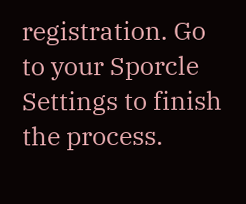registration. Go to your Sporcle Settings to finish the process.